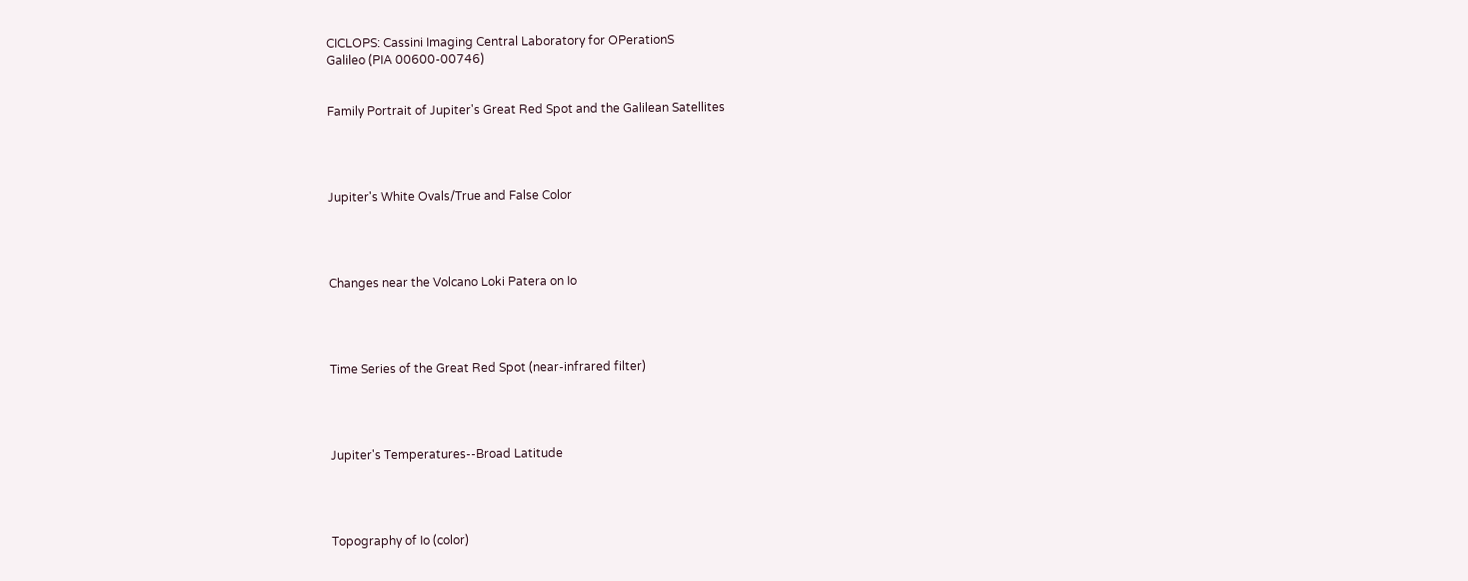CICLOPS: Cassini Imaging Central Laboratory for OPerationS
Galileo (PIA 00600-00746)


Family Portrait of Jupiter's Great Red Spot and the Galilean Satellites




Jupiter's White Ovals/True and False Color




Changes near the Volcano Loki Patera on Io




Time Series of the Great Red Spot (near-infrared filter)




Jupiter's Temperatures--Broad Latitude




Topography of Io (color)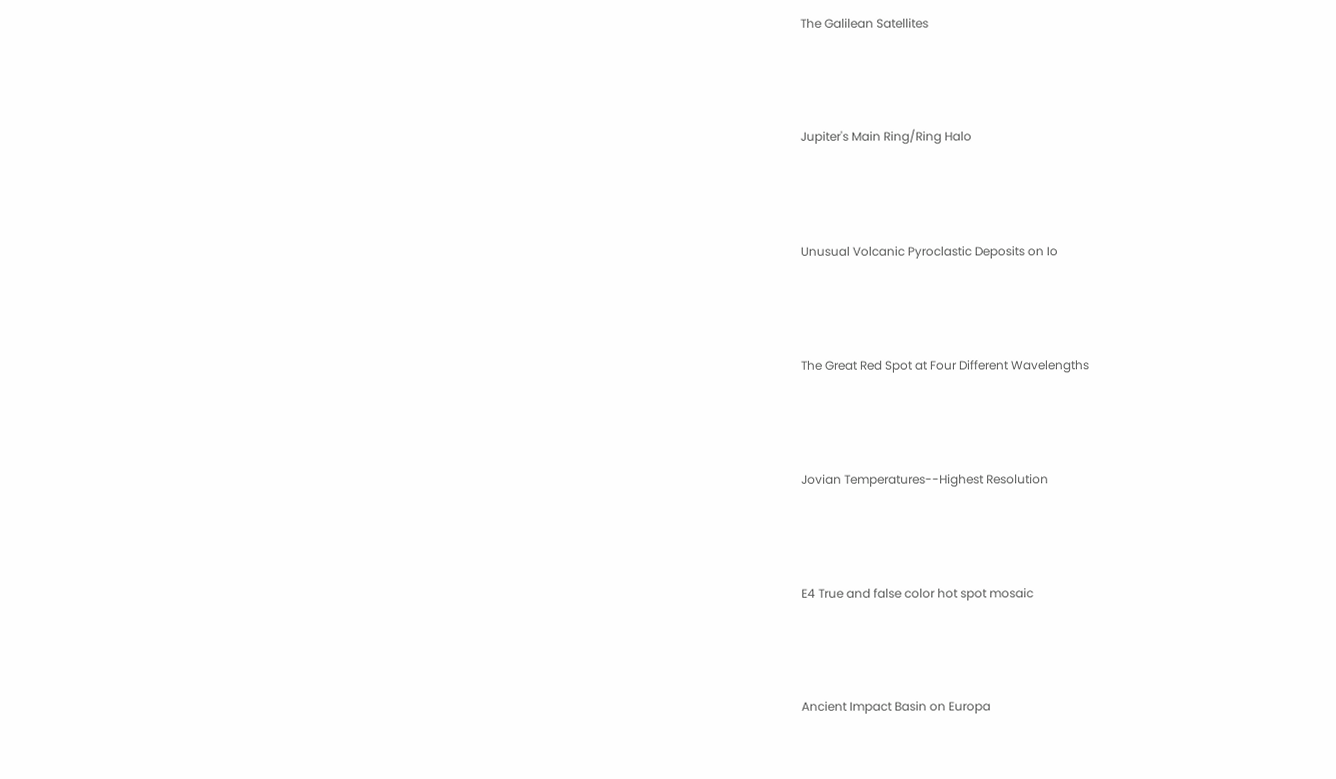The Galilean Satellites




Jupiter's Main Ring/Ring Halo




Unusual Volcanic Pyroclastic Deposits on Io




The Great Red Spot at Four Different Wavelengths




Jovian Temperatures--Highest Resolution




E4 True and false color hot spot mosaic




Ancient Impact Basin on Europa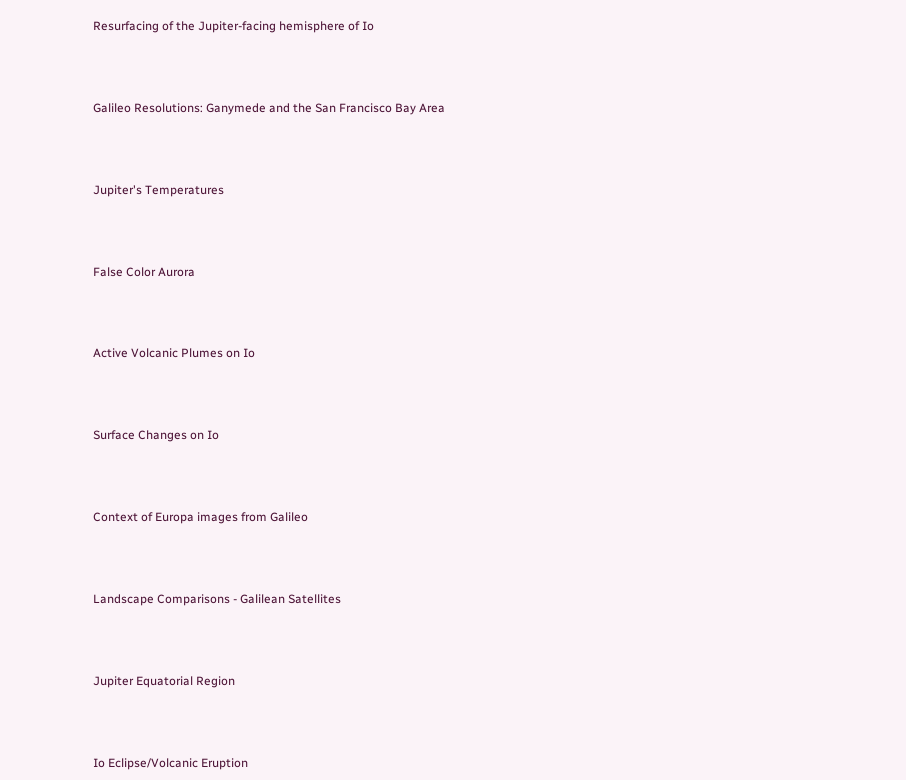Resurfacing of the Jupiter-facing hemisphere of Io




Galileo Resolutions: Ganymede and the San Francisco Bay Area




Jupiter's Temperatures




False Color Aurora




Active Volcanic Plumes on Io




Surface Changes on Io




Context of Europa images from Galileo




Landscape Comparisons - Galilean Satellites




Jupiter Equatorial Region




Io Eclipse/Volcanic Eruption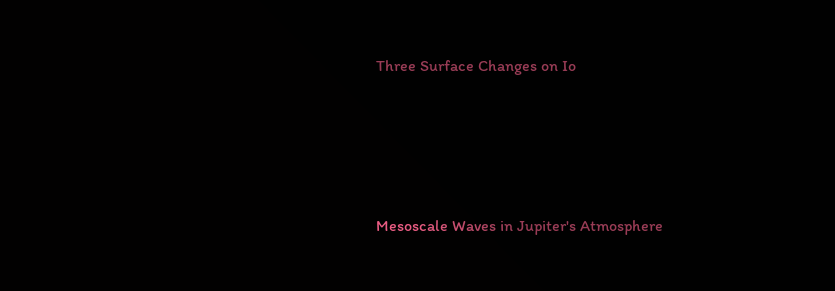Three Surface Changes on Io




Mesoscale Waves in Jupiter's Atmosphere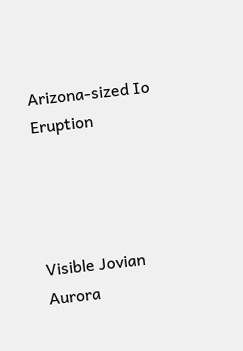Arizona-sized Io Eruption




Visible Jovian Aurora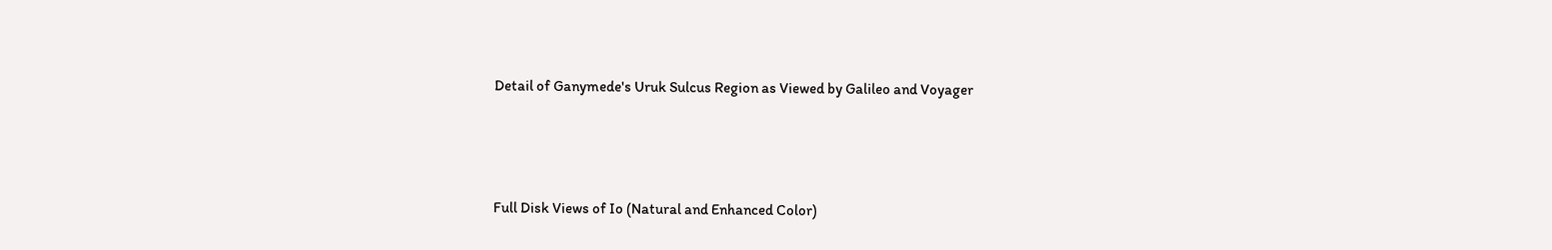Detail of Ganymede's Uruk Sulcus Region as Viewed by Galileo and Voyager




Full Disk Views of Io (Natural and Enhanced Color)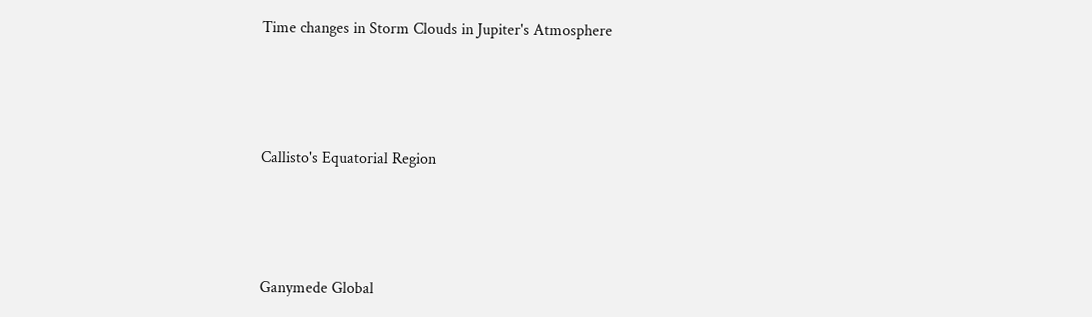Time changes in Storm Clouds in Jupiter's Atmosphere




Callisto's Equatorial Region




Ganymede Global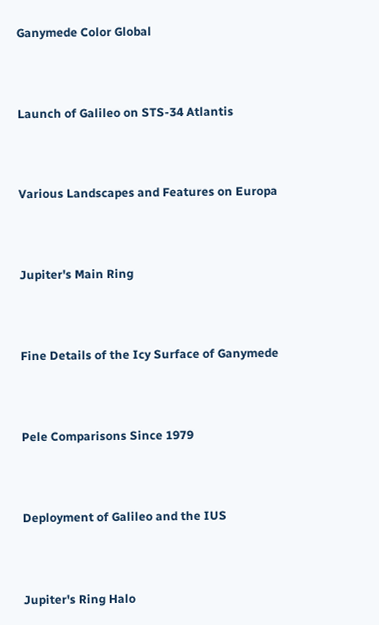Ganymede Color Global




Launch of Galileo on STS-34 Atlantis




Various Landscapes and Features on Europa




Jupiter's Main Ring




Fine Details of the Icy Surface of Ganymede




Pele Comparisons Since 1979




Deployment of Galileo and the IUS




Jupiter's Ring Halo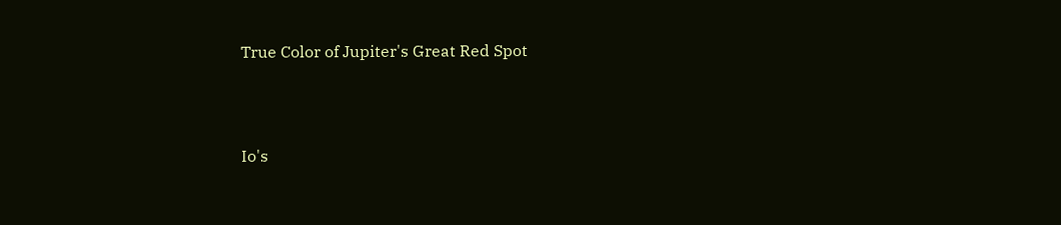True Color of Jupiter's Great Red Spot




Io's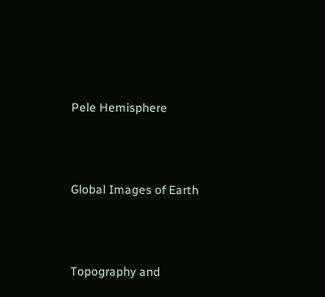Pele Hemisphere




Global Images of Earth




Topography and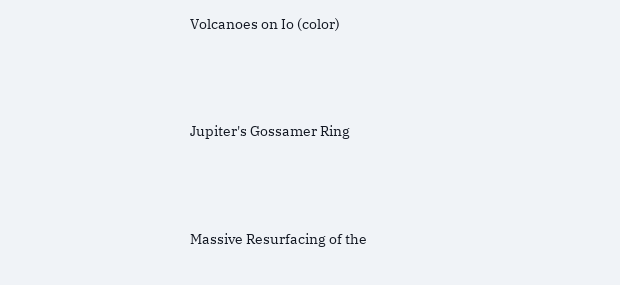Volcanoes on Io (color)




Jupiter's Gossamer Ring




Massive Resurfacing of the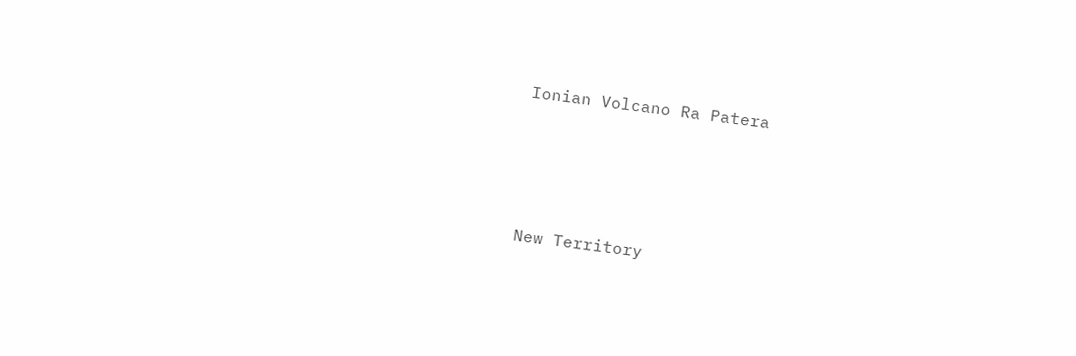Ionian Volcano Ra Patera




New Territory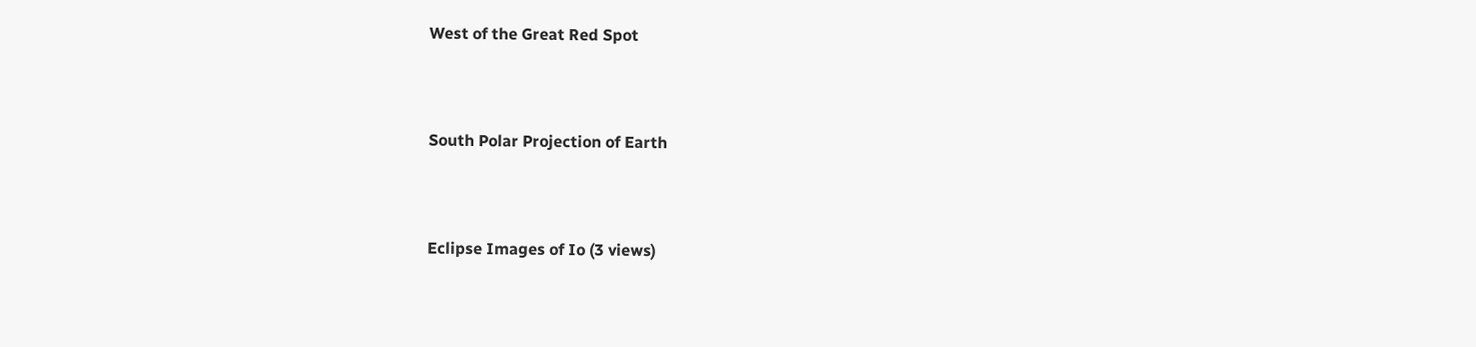West of the Great Red Spot




South Polar Projection of Earth




Eclipse Images of Io (3 views)